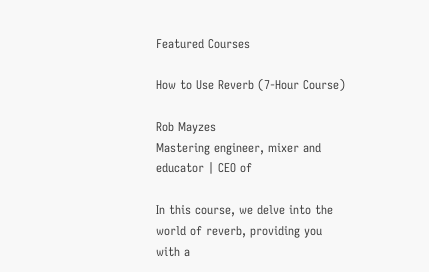Featured Courses

How to Use Reverb (7-Hour Course)

Rob Mayzes
Mastering engineer, mixer and educator | CEO of

In this course, we delve into the world of reverb, providing you with a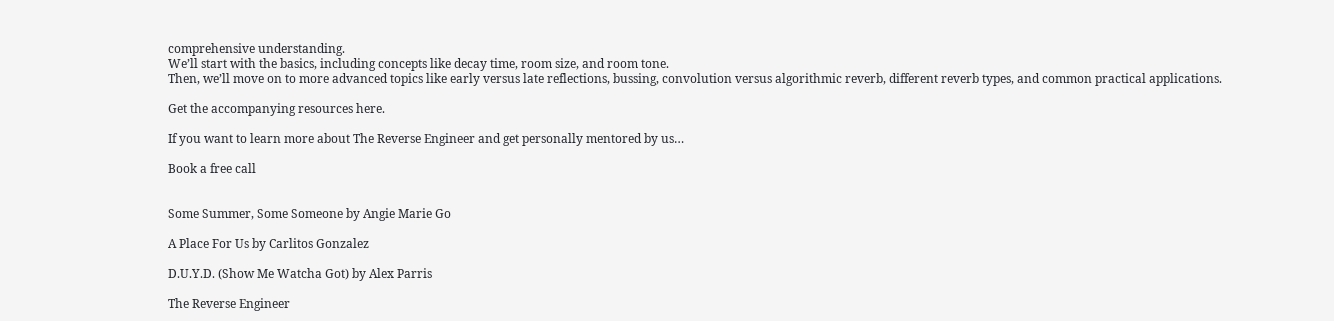comprehensive understanding.
We’ll start with the basics, including concepts like decay time, room size, and room tone.
Then, we’ll move on to more advanced topics like early versus late reflections, bussing, convolution versus algorithmic reverb, different reverb types, and common practical applications.

Get the accompanying resources here.

If you want to learn more about The Reverse Engineer and get personally mentored by us…

Book a free call


Some Summer, Some Someone by Angie Marie Go

A Place For Us by Carlitos Gonzalez

D.U.Y.D. (Show Me Watcha Got) by Alex Parris

The Reverse Engineer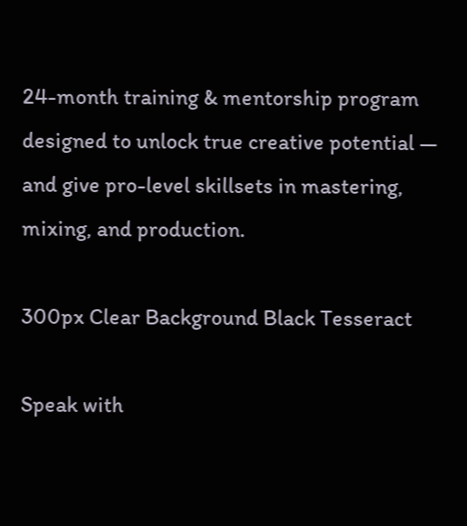24-month training & mentorship program designed to unlock true creative potential — and give pro-level skillsets in mastering, mixing, and production.

300px Clear Background Black Tesseract

Speak with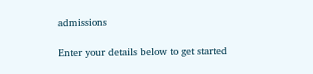admissions

Enter your details below to get started